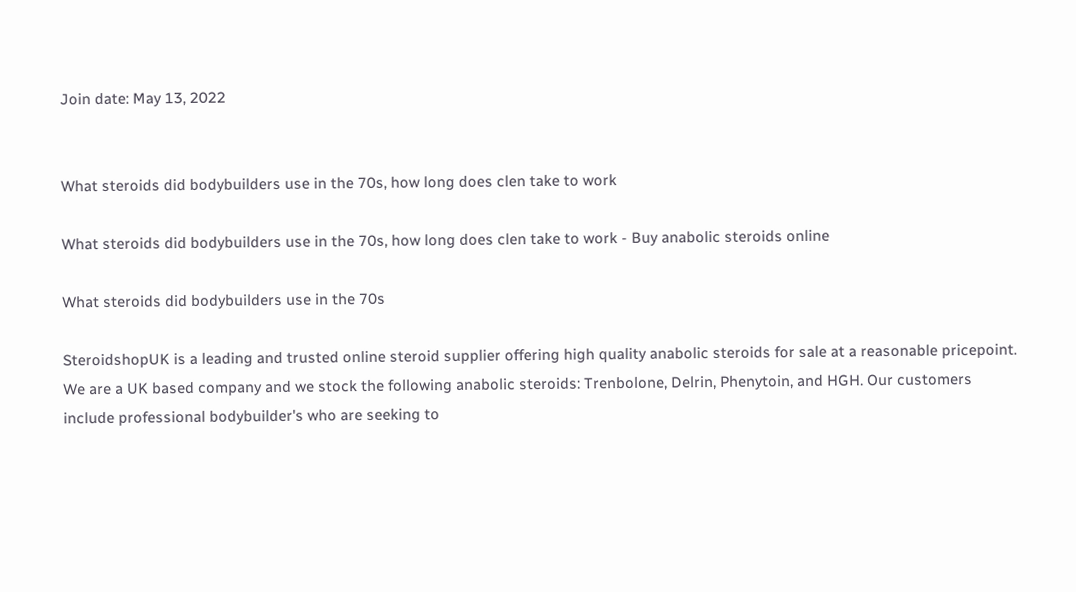Join date: May 13, 2022


What steroids did bodybuilders use in the 70s, how long does clen take to work

What steroids did bodybuilders use in the 70s, how long does clen take to work - Buy anabolic steroids online

What steroids did bodybuilders use in the 70s

SteroidshopUK is a leading and trusted online steroid supplier offering high quality anabolic steroids for sale at a reasonable pricepoint. We are a UK based company and we stock the following anabolic steroids: Trenbolone, Delrin, Phenytoin, and HGH. Our customers include professional bodybuilder's who are seeking to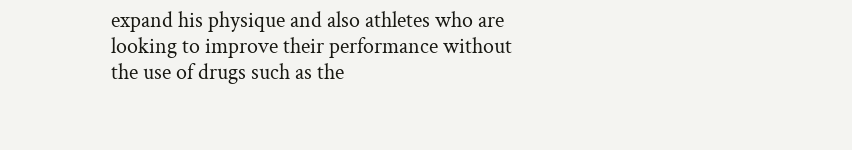expand his physique and also athletes who are looking to improve their performance without the use of drugs such as the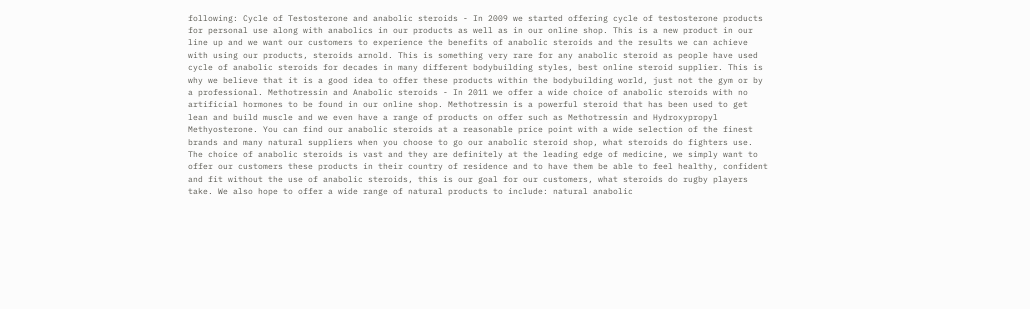following: Cycle of Testosterone and anabolic steroids - In 2009 we started offering cycle of testosterone products for personal use along with anabolics in our products as well as in our online shop. This is a new product in our line up and we want our customers to experience the benefits of anabolic steroids and the results we can achieve with using our products, steroids arnold. This is something very rare for any anabolic steroid as people have used cycle of anabolic steroids for decades in many different bodybuilding styles, best online steroid supplier. This is why we believe that it is a good idea to offer these products within the bodybuilding world, just not the gym or by a professional. Methotressin and Anabolic steroids - In 2011 we offer a wide choice of anabolic steroids with no artificial hormones to be found in our online shop. Methotressin is a powerful steroid that has been used to get lean and build muscle and we even have a range of products on offer such as Methotressin and Hydroxypropyl Methyosterone. You can find our anabolic steroids at a reasonable price point with a wide selection of the finest brands and many natural suppliers when you choose to go our anabolic steroid shop, what steroids do fighters use. The choice of anabolic steroids is vast and they are definitely at the leading edge of medicine, we simply want to offer our customers these products in their country of residence and to have them be able to feel healthy, confident and fit without the use of anabolic steroids, this is our goal for our customers, what steroids do rugby players take. We also hope to offer a wide range of natural products to include: natural anabolic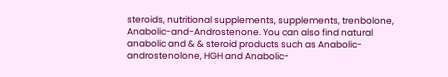steroids, nutritional supplements, supplements, trenbolone, Anabolic-and-Androstenone. You can also find natural anabolic and & & steroid products such as Anabolic-androstenolone, HGH and Anabolic-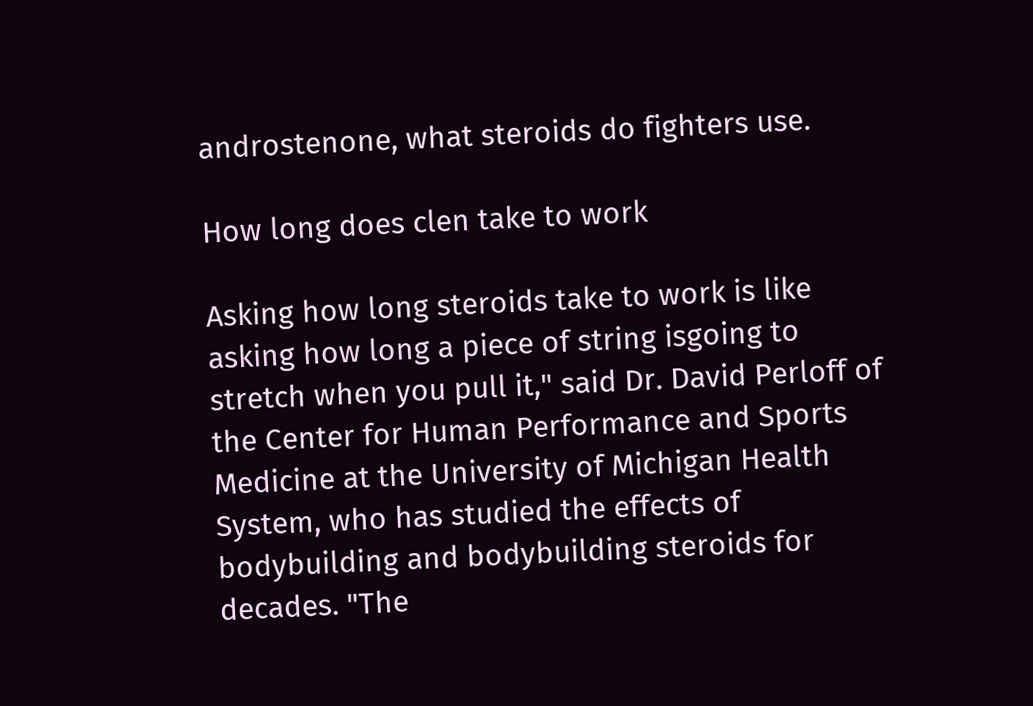androstenone, what steroids do fighters use.

How long does clen take to work

Asking how long steroids take to work is like asking how long a piece of string isgoing to stretch when you pull it," said Dr. David Perloff of the Center for Human Performance and Sports Medicine at the University of Michigan Health System, who has studied the effects of bodybuilding and bodybuilding steroids for decades. "The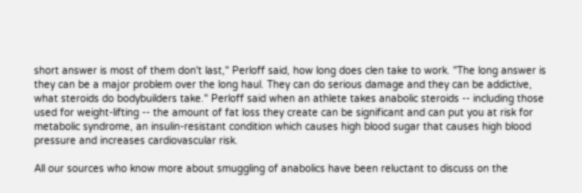short answer is most of them don't last," Perloff said, how long does clen take to work. "The long answer is they can be a major problem over the long haul. They can do serious damage and they can be addictive, what steroids do bodybuilders take." Perloff said when an athlete takes anabolic steroids -- including those used for weight-lifting -- the amount of fat loss they create can be significant and can put you at risk for metabolic syndrome, an insulin-resistant condition which causes high blood sugar that causes high blood pressure and increases cardiovascular risk.

All our sources who know more about smuggling of anabolics have been reluctant to discuss on the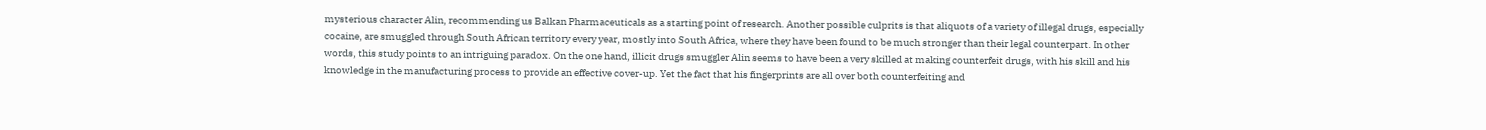mysterious character Alin, recommending us Balkan Pharmaceuticals as a starting point of research. Another possible culprits is that aliquots of a variety of illegal drugs, especially cocaine, are smuggled through South African territory every year, mostly into South Africa, where they have been found to be much stronger than their legal counterpart. In other words, this study points to an intriguing paradox. On the one hand, illicit drugs smuggler Alin seems to have been a very skilled at making counterfeit drugs, with his skill and his knowledge in the manufacturing process to provide an effective cover-up. Yet the fact that his fingerprints are all over both counterfeiting and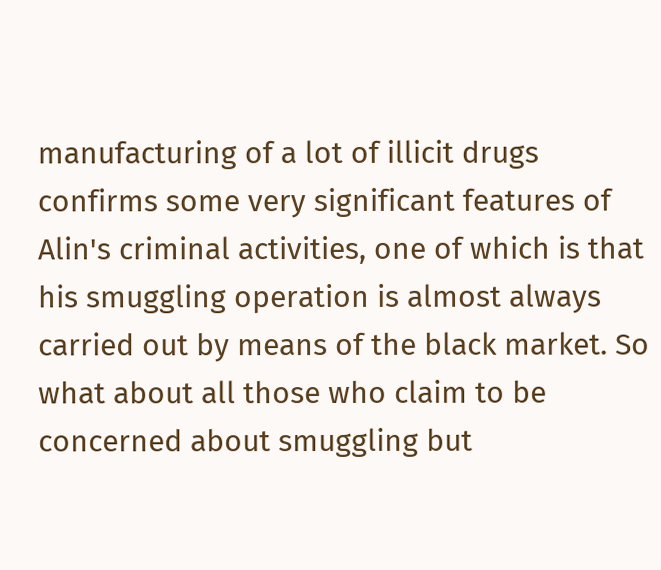manufacturing of a lot of illicit drugs confirms some very significant features of Alin's criminal activities, one of which is that his smuggling operation is almost always carried out by means of the black market. So what about all those who claim to be concerned about smuggling but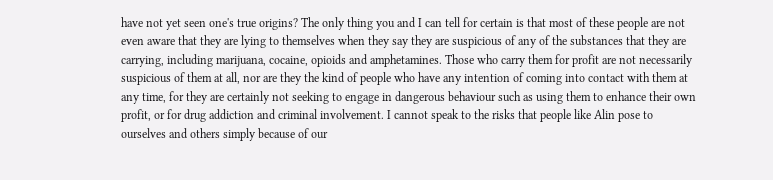have not yet seen one's true origins? The only thing you and I can tell for certain is that most of these people are not even aware that they are lying to themselves when they say they are suspicious of any of the substances that they are carrying, including marijuana, cocaine, opioids and amphetamines. Those who carry them for profit are not necessarily suspicious of them at all, nor are they the kind of people who have any intention of coming into contact with them at any time, for they are certainly not seeking to engage in dangerous behaviour such as using them to enhance their own profit, or for drug addiction and criminal involvement. I cannot speak to the risks that people like Alin pose to ourselves and others simply because of our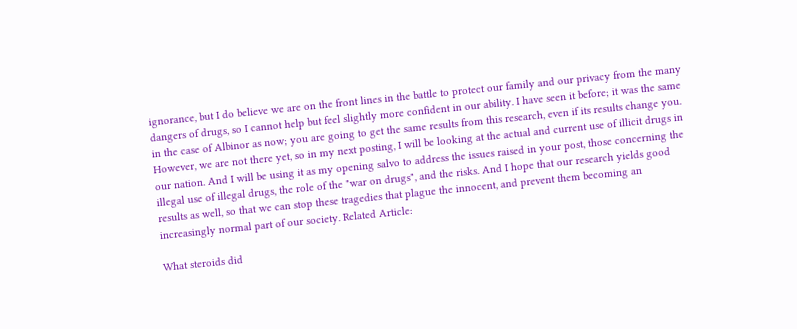ignorance, but I do believe we are on the front lines in the battle to protect our family and our privacy from the many dangers of drugs, so I cannot help but feel slightly more confident in our ability. I have seen it before; it was the same in the case of Albinor as now; you are going to get the same results from this research, even if its results change you. However, we are not there yet, so in my next posting, I will be looking at the actual and current use of illicit drugs in our nation. And I will be using it as my opening salvo to address the issues raised in your post, those concerning the illegal use of illegal drugs, the role of the "war on drugs", and the risks. And I hope that our research yields good results as well, so that we can stop these tragedies that plague the innocent, and prevent them becoming an increasingly normal part of our society. Related Article:

What steroids did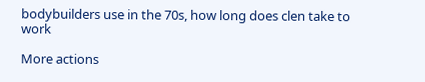bodybuilders use in the 70s, how long does clen take to work

More actions